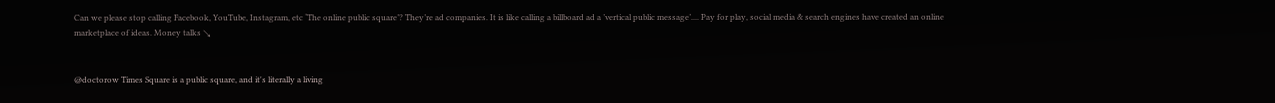Can we please stop calling Facebook, YouTube, Instagram, etc ‘The online public square’? They’re ad companies. It is like calling a billboard ad a ’vertical public message’.... Pay for play, social media & search engines have created an online marketplace of ideas. Money talks ↘


@doctorow Times Square is a public square, and it's literally a living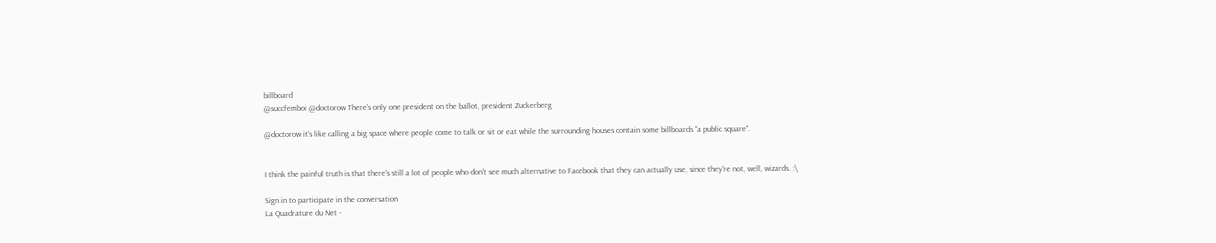billboard
@succfemboi @doctorow There's only one president on the ballot, president Zuckerberg

@doctorow it's like calling a big space where people come to talk or sit or eat while the surrounding houses contain some billboards "a public square".


I think the painful truth is that there's still a lot of people who don't see much alternative to Facebook that they can actually use, since they're not, well, wizards. :\

Sign in to participate in the conversation
La Quadrature du Net -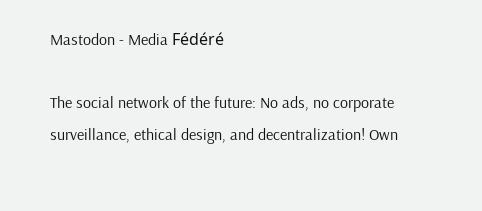Mastodon - Media Fédéré

The social network of the future: No ads, no corporate surveillance, ethical design, and decentralization! Own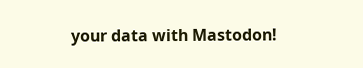your data with Mastodon!